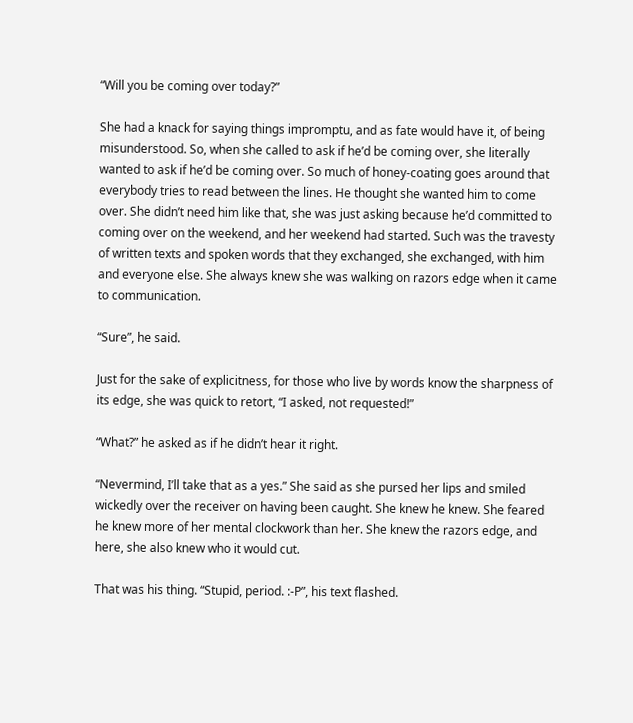“Will you be coming over today?”

She had a knack for saying things impromptu, and as fate would have it, of being misunderstood. So, when she called to ask if he’d be coming over, she literally wanted to ask if he’d be coming over. So much of honey-coating goes around that everybody tries to read between the lines. He thought she wanted him to come over. She didn’t need him like that, she was just asking because he’d committed to coming over on the weekend, and her weekend had started. Such was the travesty of written texts and spoken words that they exchanged, she exchanged, with him and everyone else. She always knew she was walking on razors edge when it came to communication.

“Sure”, he said.

Just for the sake of explicitness, for those who live by words know the sharpness of its edge, she was quick to retort, “I asked, not requested!”

“What?” he asked as if he didn’t hear it right.

“Nevermind, I’ll take that as a yes.” She said as she pursed her lips and smiled wickedly over the receiver on having been caught. She knew he knew. She feared he knew more of her mental clockwork than her. She knew the razors edge, and here, she also knew who it would cut.

That was his thing. “Stupid, period. :-P”, his text flashed.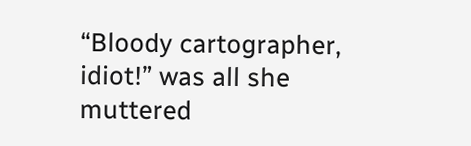“Bloody cartographer, idiot!” was all she muttered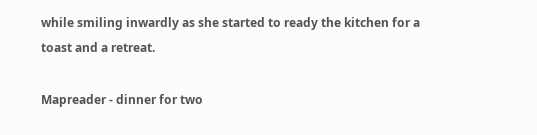while smiling inwardly as she started to ready the kitchen for a toast and a retreat.

Mapreader - dinner for two